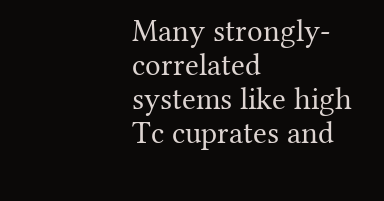Many strongly-correlated systems like high Tc cuprates and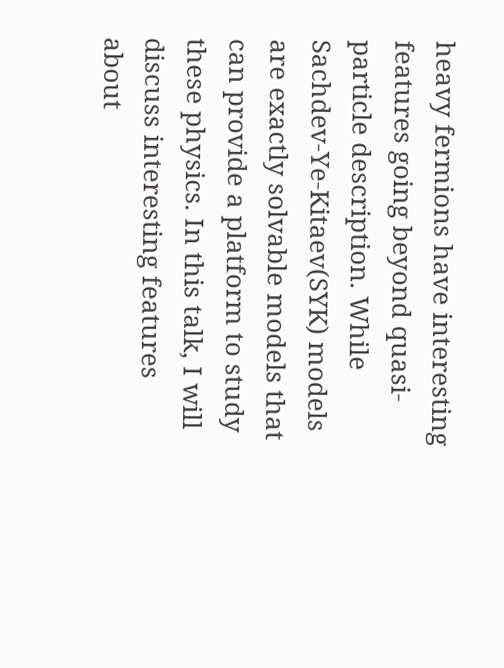heavy fermions have interesting features going beyond quasi-particle description. While Sachdev-Ye-Kitaev(SYK) models are exactly solvable models that can provide a platform to study these physics. In this talk, I will discuss interesting features about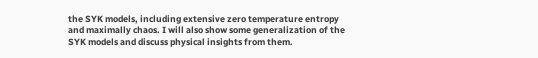the SYK models, including extensive zero temperature entropy and maximally chaos. I will also show some generalization of the SYK models and discuss physical insights from them.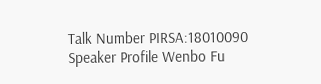Talk Number PIRSA:18010090
Speaker Profile Wenbo Fu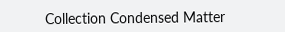Collection Condensed Matter